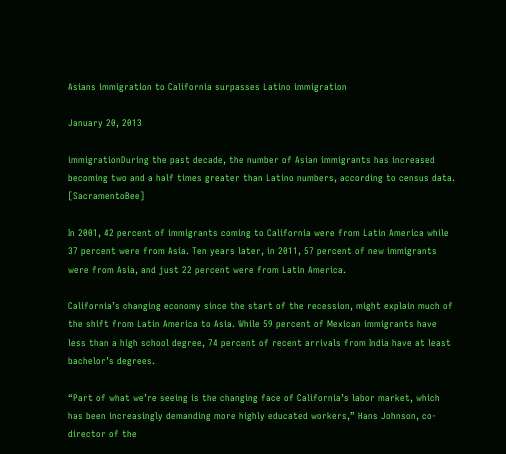Asians immigration to California surpasses Latino immigration

January 20, 2013

immigrationDuring the past decade, the number of Asian immigrants has increased becoming two and a half times greater than Latino numbers, according to census data. [SacramentoBee]

In 2001, 42 percent of immigrants coming to California were from Latin America while 37 percent were from Asia. Ten years later, in 2011, 57 percent of new immigrants were from Asia, and just 22 percent were from Latin America.

California’s changing economy since the start of the recession, might explain much of the shift from Latin America to Asia. While 59 percent of Mexican immigrants have less than a high school degree, 74 percent of recent arrivals from India have at least bachelor’s degrees.

“Part of what we’re seeing is the changing face of California’s labor market, which has been increasingly demanding more highly educated workers,” Hans Johnson, co-director of the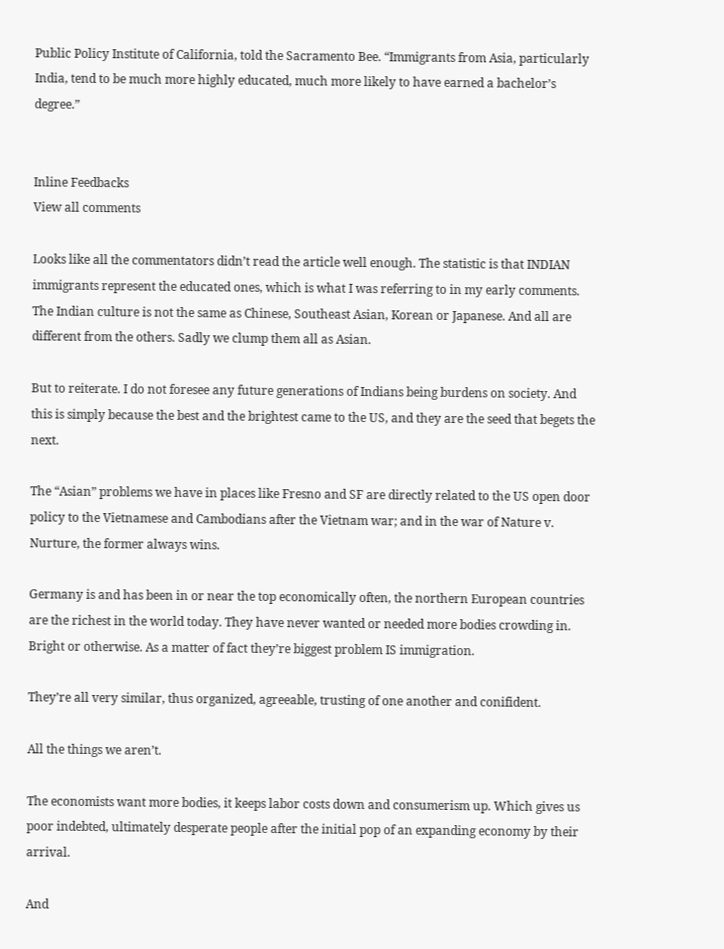Public Policy Institute of California, told the Sacramento Bee. “Immigrants from Asia, particularly India, tend to be much more highly educated, much more likely to have earned a bachelor’s degree.”


Inline Feedbacks
View all comments

Looks like all the commentators didn’t read the article well enough. The statistic is that INDIAN immigrants represent the educated ones, which is what I was referring to in my early comments. The Indian culture is not the same as Chinese, Southeast Asian, Korean or Japanese. And all are different from the others. Sadly we clump them all as Asian.

But to reiterate. I do not foresee any future generations of Indians being burdens on society. And this is simply because the best and the brightest came to the US, and they are the seed that begets the next.

The “Asian” problems we have in places like Fresno and SF are directly related to the US open door policy to the Vietnamese and Cambodians after the Vietnam war; and in the war of Nature v. Nurture, the former always wins.

Germany is and has been in or near the top economically often, the northern European countries are the richest in the world today. They have never wanted or needed more bodies crowding in. Bright or otherwise. As a matter of fact they’re biggest problem IS immigration.

They’re all very similar, thus organized, agreeable, trusting of one another and conifident.

All the things we aren’t.

The economists want more bodies, it keeps labor costs down and consumerism up. Which gives us poor indebted, ultimately desperate people after the initial pop of an expanding economy by their arrival.

And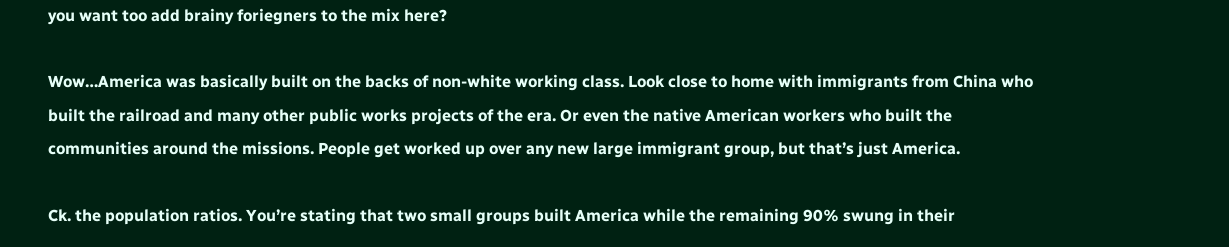you want too add brainy foriegners to the mix here?

Wow…America was basically built on the backs of non-white working class. Look close to home with immigrants from China who built the railroad and many other public works projects of the era. Or even the native American workers who built the communities around the missions. People get worked up over any new large immigrant group, but that’s just America.

Ck. the population ratios. You’re stating that two small groups built America while the remaining 90% swung in their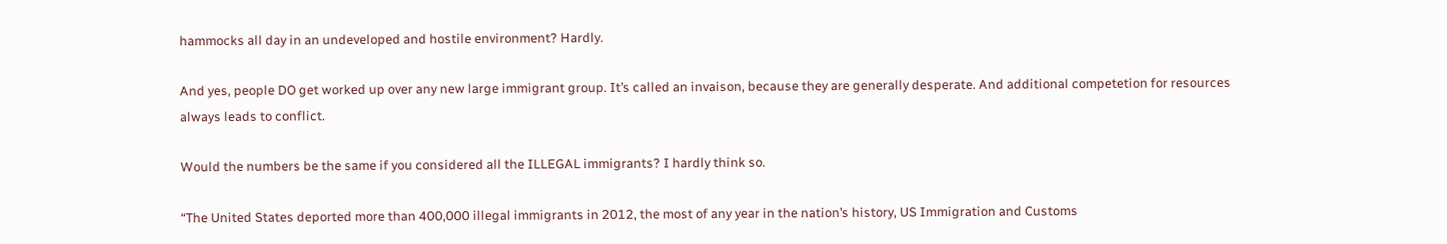hammocks all day in an undeveloped and hostile environment? Hardly.

And yes, people DO get worked up over any new large immigrant group. It’s called an invaison, because they are generally desperate. And additional competetion for resources always leads to conflict.

Would the numbers be the same if you considered all the ILLEGAL immigrants? I hardly think so.

“The United States deported more than 400,000 illegal immigrants in 2012, the most of any year in the nation’s history, US Immigration and Customs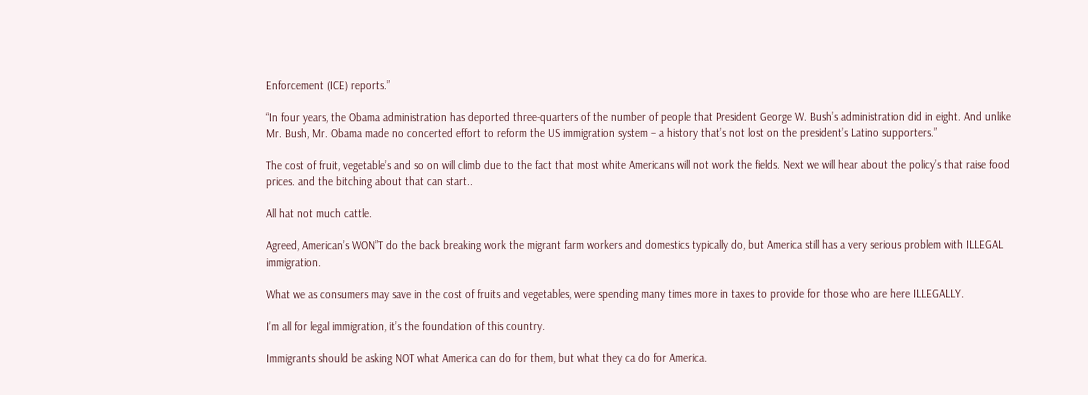Enforcement (ICE) reports.”

“In four years, the Obama administration has deported three-quarters of the number of people that President George W. Bush’s administration did in eight. And unlike Mr. Bush, Mr. Obama made no concerted effort to reform the US immigration system – a history that’s not lost on the president’s Latino supporters.”

The cost of fruit, vegetable’s and so on will climb due to the fact that most white Americans will not work the fields. Next we will hear about the policy’s that raise food prices. and the bitching about that can start..

All hat not much cattle.

Agreed, American’s WON”T do the back breaking work the migrant farm workers and domestics typically do, but America still has a very serious problem with ILLEGAL immigration.

What we as consumers may save in the cost of fruits and vegetables, were spending many times more in taxes to provide for those who are here ILLEGALLY.

I’m all for legal immigration, it’s the foundation of this country.

Immigrants should be asking NOT what America can do for them, but what they ca do for America.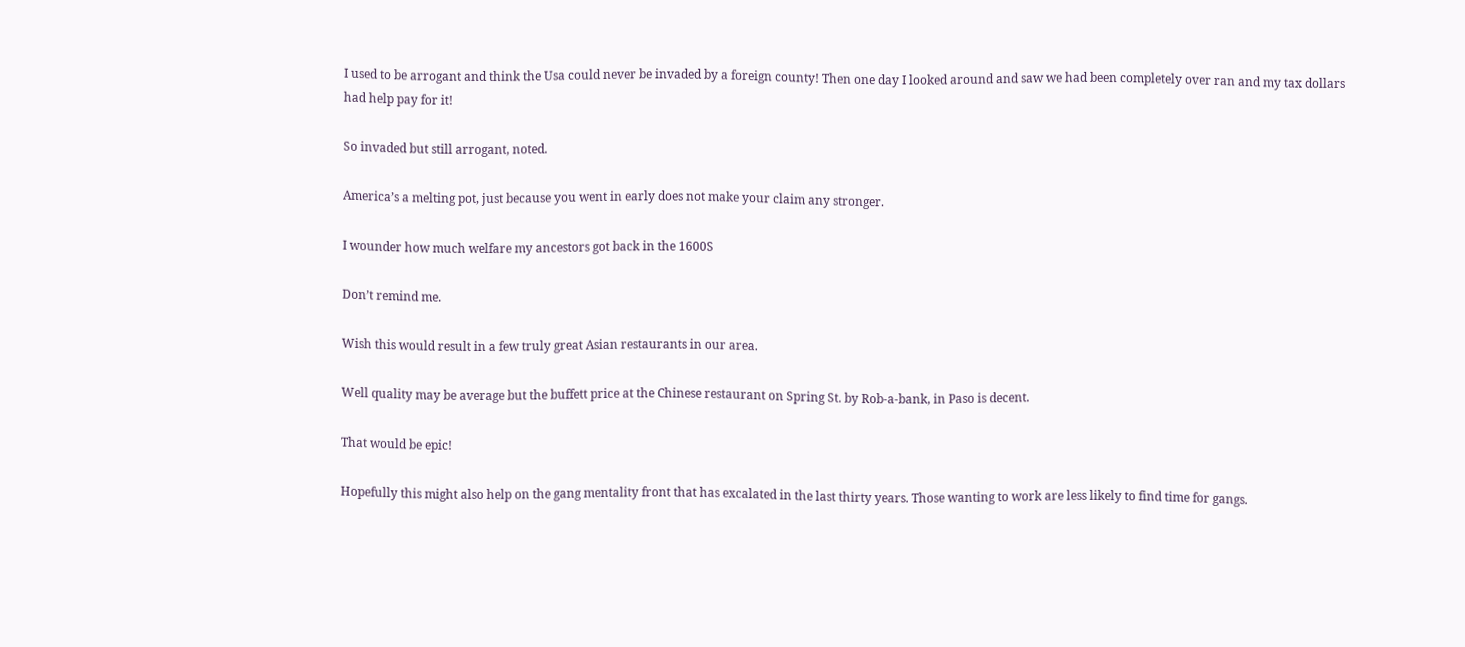I used to be arrogant and think the Usa could never be invaded by a foreign county! Then one day I looked around and saw we had been completely over ran and my tax dollars had help pay for it!

So invaded but still arrogant, noted.

America’s a melting pot, just because you went in early does not make your claim any stronger.

I wounder how much welfare my ancestors got back in the 1600S

Don’t remind me.

Wish this would result in a few truly great Asian restaurants in our area.

Well quality may be average but the buffett price at the Chinese restaurant on Spring St. by Rob-a-bank, in Paso is decent.

That would be epic!

Hopefully this might also help on the gang mentality front that has excalated in the last thirty years. Those wanting to work are less likely to find time for gangs.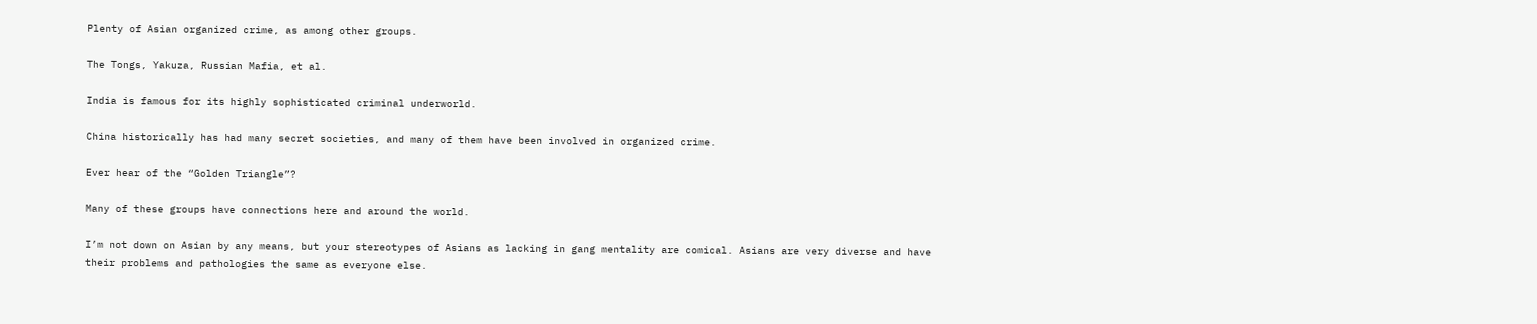Plenty of Asian organized crime, as among other groups.

The Tongs, Yakuza, Russian Mafia, et al.

India is famous for its highly sophisticated criminal underworld.

China historically has had many secret societies, and many of them have been involved in organized crime.

Ever hear of the “Golden Triangle”?

Many of these groups have connections here and around the world.

I’m not down on Asian by any means, but your stereotypes of Asians as lacking in gang mentality are comical. Asians are very diverse and have their problems and pathologies the same as everyone else.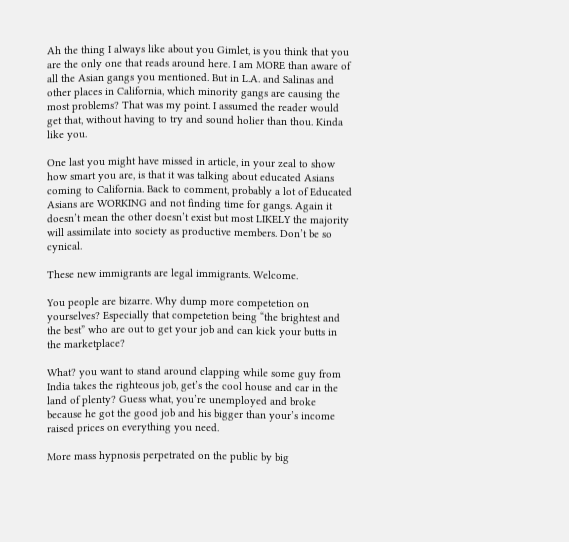Ah the thing I always like about you Gimlet, is you think that you are the only one that reads around here. I am MORE than aware of all the Asian gangs you mentioned. But in L.A. and Salinas and other places in California, which minority gangs are causing the most problems? That was my point. I assumed the reader would get that, without having to try and sound holier than thou. Kinda like you.

One last you might have missed in article, in your zeal to show how smart you are, is that it was talking about educated Asians coming to California. Back to comment, probably a lot of Educated Asians are WORKING and not finding time for gangs. Again it doesn’t mean the other doesn’t exist but most LIKELY the majority will assimilate into society as productive members. Don’t be so cynical.

These new immigrants are legal immigrants. Welcome.

You people are bizarre. Why dump more competetion on yourselves? Especially that competetion being “the brightest and the best” who are out to get your job and can kick your butts in the marketplace?

What? you want to stand around clapping while some guy from India takes the righteous job, get’s the cool house and car in the land of plenty? Guess what, you’re unemployed and broke because he got the good job and his bigger than your’s income raised prices on everything you need.

More mass hypnosis perpetrated on the public by big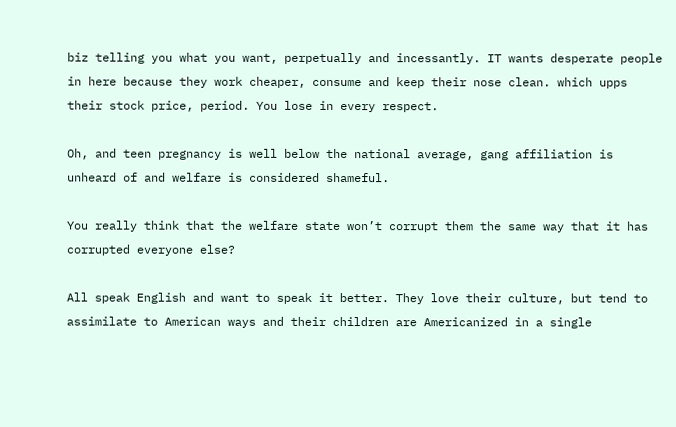biz telling you what you want, perpetually and incessantly. IT wants desperate people in here because they work cheaper, consume and keep their nose clean. which upps their stock price, period. You lose in every respect.

Oh, and teen pregnancy is well below the national average, gang affiliation is unheard of and welfare is considered shameful.

You really think that the welfare state won’t corrupt them the same way that it has corrupted everyone else?

All speak English and want to speak it better. They love their culture, but tend to assimilate to American ways and their children are Americanized in a single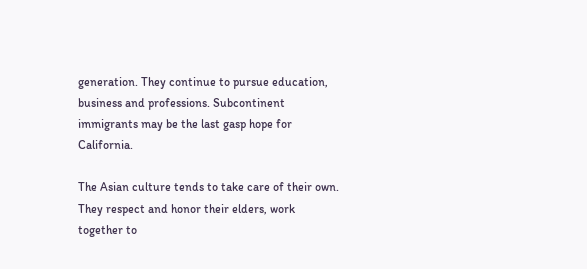generation. They continue to pursue education, business and professions. Subcontinent immigrants may be the last gasp hope for California.

The Asian culture tends to take care of their own. They respect and honor their elders, work together to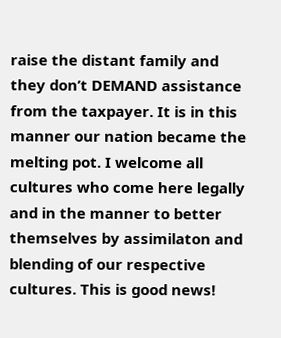raise the distant family and they don’t DEMAND assistance from the taxpayer. It is in this manner our nation became the melting pot. I welcome all cultures who come here legally and in the manner to better themselves by assimilaton and blending of our respective cultures. This is good news!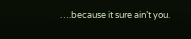….because it sure ain’t you.